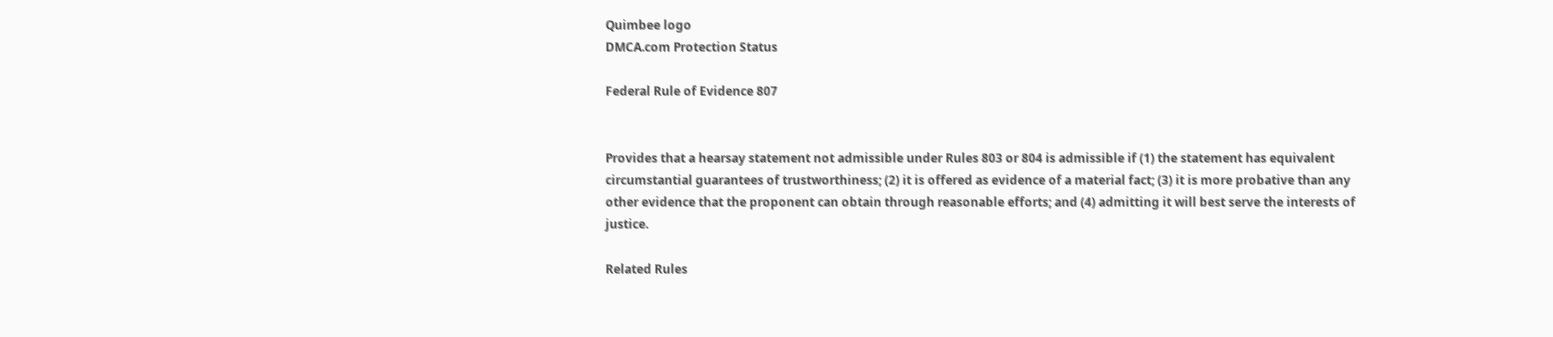Quimbee logo
DMCA.com Protection Status

Federal Rule of Evidence 807


Provides that a hearsay statement not admissible under Rules 803 or 804 is admissible if (1) the statement has equivalent circumstantial guarantees of trustworthiness; (2) it is offered as evidence of a material fact; (3) it is more probative than any other evidence that the proponent can obtain through reasonable efforts; and (4) admitting it will best serve the interests of justice.

Related Rules